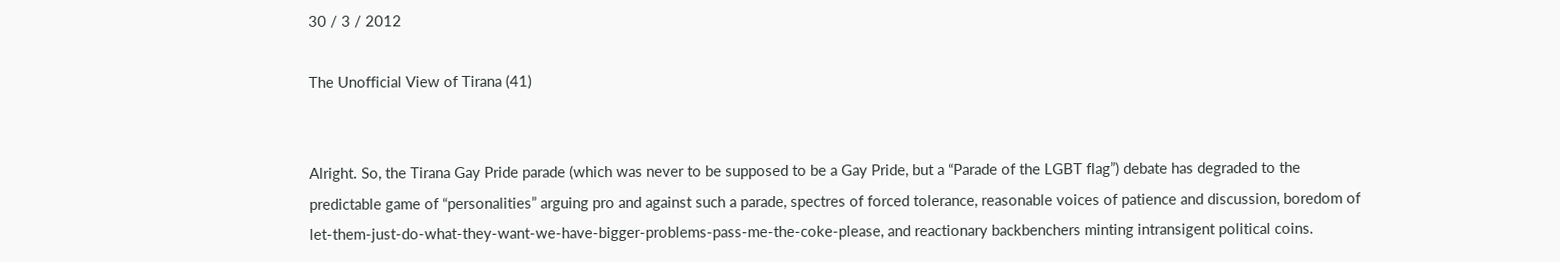30 / 3 / 2012

The Unofficial View of Tirana (41)


Alright. So, the Tirana Gay Pride parade (which was never to be supposed to be a Gay Pride, but a “Parade of the LGBT flag”) debate has degraded to the predictable game of “personalities” arguing pro and against such a parade, spectres of forced tolerance, reasonable voices of patience and discussion, boredom of let-them-just-do-what-they-want-we-have-bigger-problems-pass-me-the-coke-please, and reactionary backbenchers minting intransigent political coins.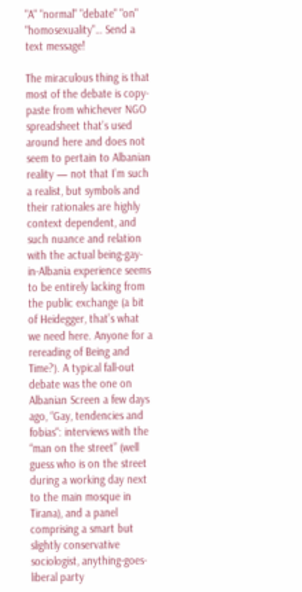"A" "normal" "debate" "on" "homosexuality"… Send a text message!

The miraculous thing is that most of the debate is copy-paste from whichever NGO spreadsheet that’s used around here and does not seem to pertain to Albanian reality — not that I’m such a realist, but symbols and their rationales are highly context dependent, and such nuance and relation with the actual being-gay-in-Albania experience seems to be entirely lacking from the public exchange (a bit of Heidegger, that’s what we need here. Anyone for a rereading of Being and Time?). A typical fall-out debate was the one on Albanian Screen a few days ago, “Gay, tendencies and fobias“: interviews with the “man on the street” (well guess who is on the street during a working day next to the main mosque in Tirana), and a panel comprising a smart but slightly conservative sociologist, anything-goes-liberal party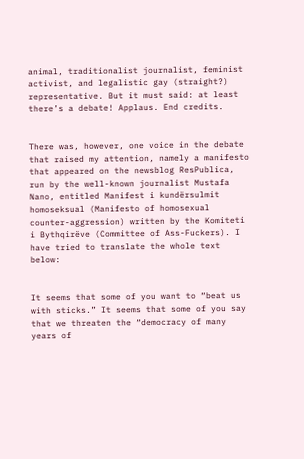animal, traditionalist journalist, feminist activist, and legalistic gay (straight?) representative. But it must said: at least there’s a debate! Applaus. End credits.


There was, however, one voice in the debate that raised my attention, namely a manifesto that appeared on the newsblog ResPublica, run by the well-known journalist Mustafa Nano, entitled Manifest i kundërsulmit homoseksual (Manifesto of homosexual counter-aggression) written by the Komiteti i Bythqirëve (Committee of Ass-Fuckers). I have tried to translate the whole text below:


It seems that some of you want to “beat us with sticks.” It seems that some of you say that we threaten the “democracy of many years of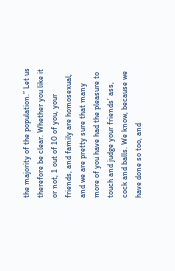the majority of the population.” Let us therefore be clear. Whether you like it or not, 1 out of 10 of you, your friends, and family are homosexual, and we are pretty sure that many more of you have had the pleasure to touch and judge your friends’ ass, cock and balls. We know, because we have done so too, and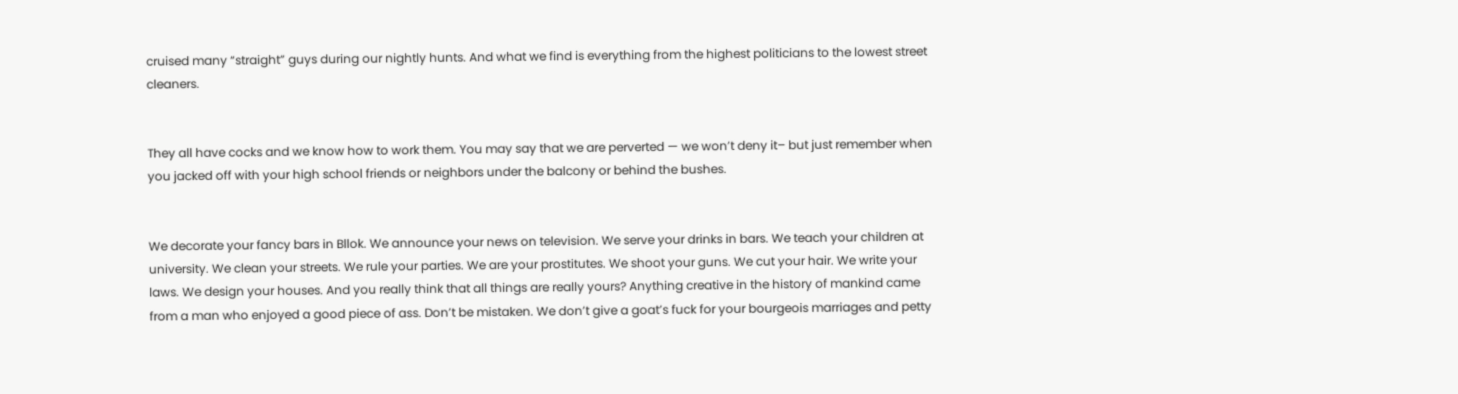cruised many “straight” guys during our nightly hunts. And what we find is everything from the highest politicians to the lowest street cleaners.


They all have cocks and we know how to work them. You may say that we are perverted — we won’t deny it– but just remember when you jacked off with your high school friends or neighbors under the balcony or behind the bushes.


We decorate your fancy bars in Bllok. We announce your news on television. We serve your drinks in bars. We teach your children at university. We clean your streets. We rule your parties. We are your prostitutes. We shoot your guns. We cut your hair. We write your laws. We design your houses. And you really think that all things are really yours? Anything creative in the history of mankind came from a man who enjoyed a good piece of ass. Don’t be mistaken. We don’t give a goat’s fuck for your bourgeois marriages and petty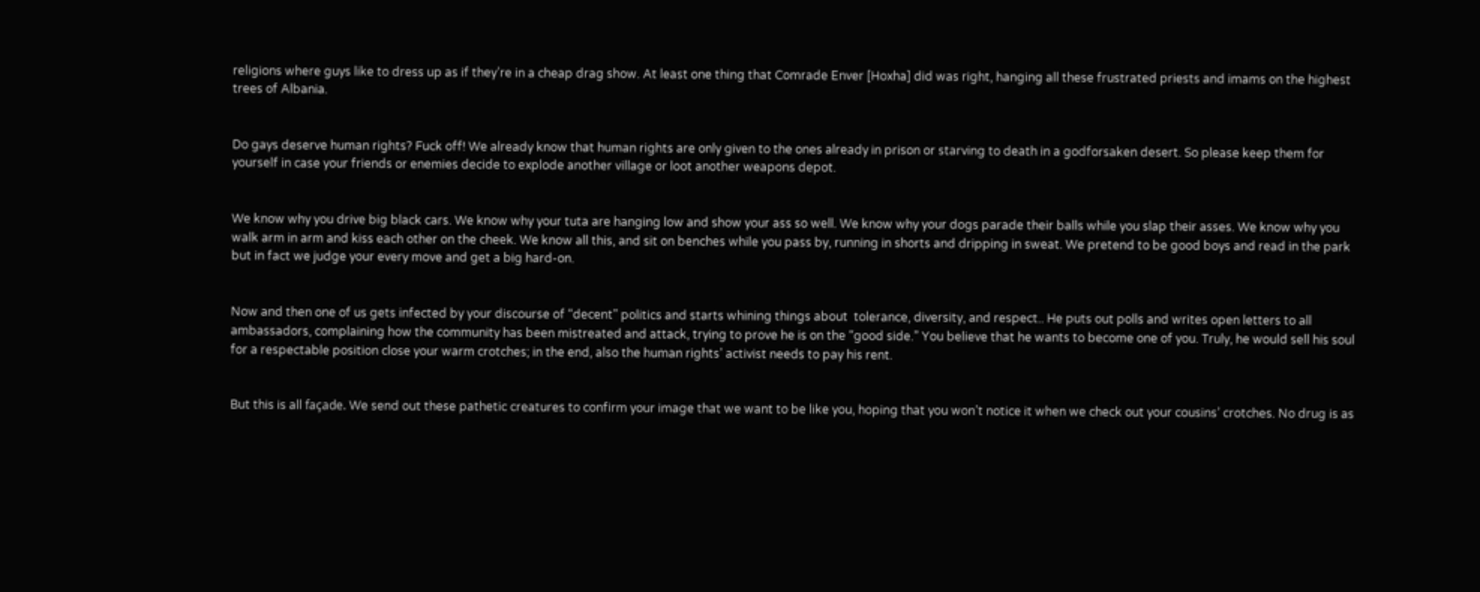religions where guys like to dress up as if they’re in a cheap drag show. At least one thing that Comrade Enver [Hoxha] did was right, hanging all these frustrated priests and imams on the highest trees of Albania.


Do gays deserve human rights? Fuck off! We already know that human rights are only given to the ones already in prison or starving to death in a godforsaken desert. So please keep them for yourself in case your friends or enemies decide to explode another village or loot another weapons depot.


We know why you drive big black cars. We know why your tuta are hanging low and show your ass so well. We know why your dogs parade their balls while you slap their asses. We know why you walk arm in arm and kiss each other on the cheek. We know all this, and sit on benches while you pass by, running in shorts and dripping in sweat. We pretend to be good boys and read in the park but in fact we judge your every move and get a big hard-on.


Now and then one of us gets infected by your discourse of “decent” politics and starts whining things about  tolerance, diversity, and respect.. He puts out polls and writes open letters to all ambassadors, complaining how the community has been mistreated and attack, trying to prove he is on the “good side.” You believe that he wants to become one of you. Truly, he would sell his soul for a respectable position close your warm crotches; in the end, also the human rights’ activist needs to pay his rent.


But this is all façade. We send out these pathetic creatures to confirm your image that we want to be like you, hoping that you won’t notice it when we check out your cousins’ crotches. No drug is as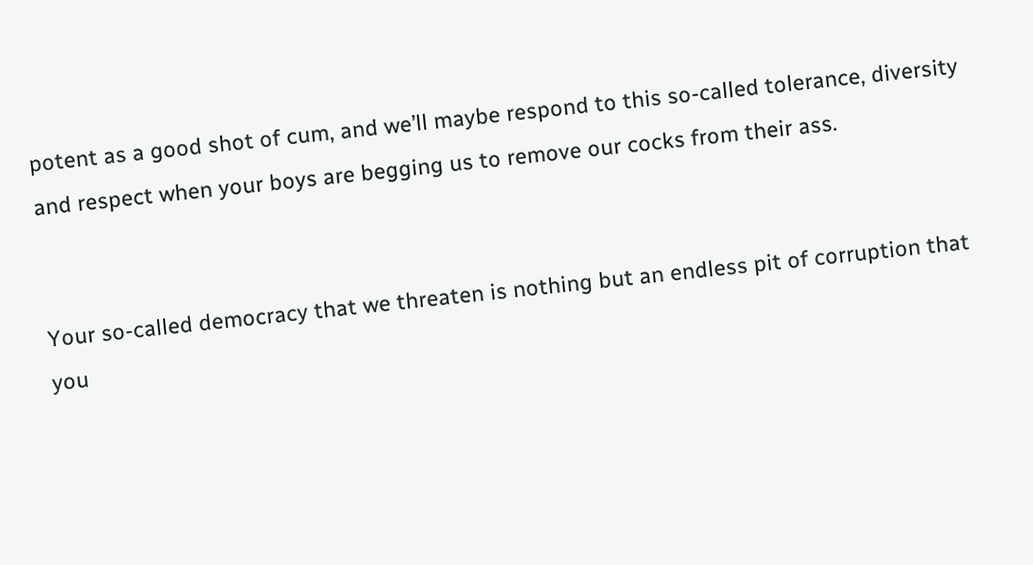potent as a good shot of cum, and we’ll maybe respond to this so-called tolerance, diversity and respect when your boys are begging us to remove our cocks from their ass.


Your so-called democracy that we threaten is nothing but an endless pit of corruption that you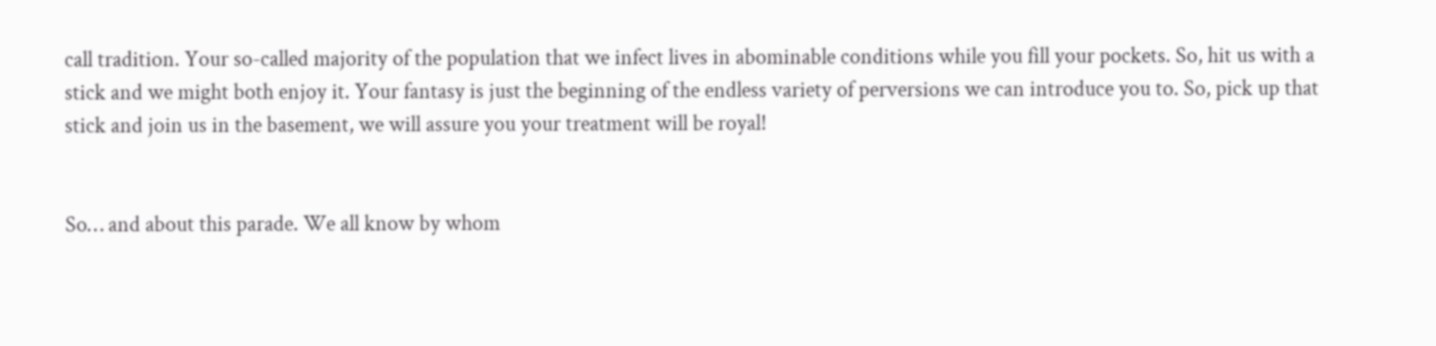call tradition. Your so-called majority of the population that we infect lives in abominable conditions while you fill your pockets. So, hit us with a stick and we might both enjoy it. Your fantasy is just the beginning of the endless variety of perversions we can introduce you to. So, pick up that stick and join us in the basement, we will assure you your treatment will be royal!


So… and about this parade. We all know by whom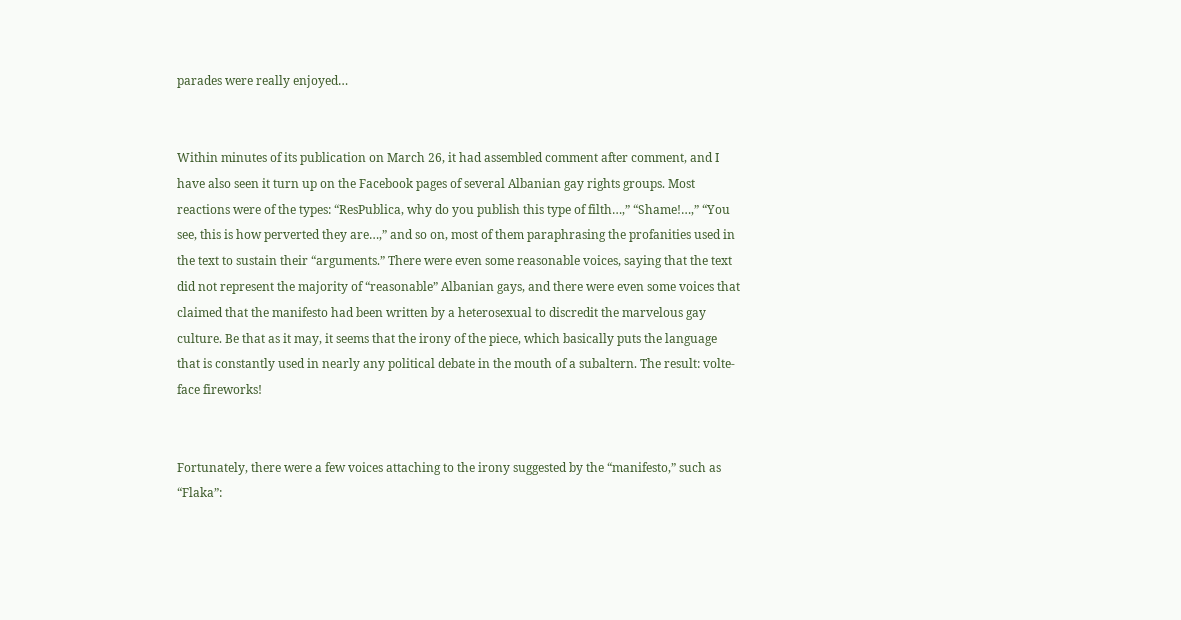parades were really enjoyed…


Within minutes of its publication on March 26, it had assembled comment after comment, and I have also seen it turn up on the Facebook pages of several Albanian gay rights groups. Most reactions were of the types: “ResPublica, why do you publish this type of filth…,” “Shame!…,” “You see, this is how perverted they are…,” and so on, most of them paraphrasing the profanities used in the text to sustain their “arguments.” There were even some reasonable voices, saying that the text did not represent the majority of “reasonable” Albanian gays, and there were even some voices that claimed that the manifesto had been written by a heterosexual to discredit the marvelous gay culture. Be that as it may, it seems that the irony of the piece, which basically puts the language that is constantly used in nearly any political debate in the mouth of a subaltern. The result: volte-face fireworks!


Fortunately, there were a few voices attaching to the irony suggested by the “manifesto,” such as “Flaka”: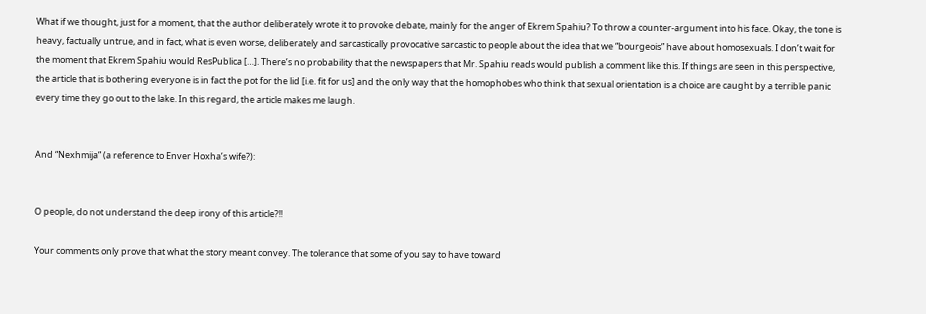What if we thought, just for a moment, that the author deliberately wrote it to provoke debate, mainly for the anger of Ekrem Spahiu? To throw a counter-argument into his face. Okay, the tone is heavy, factually untrue, and in fact, what is even worse, deliberately and sarcastically provocative sarcastic to people about the idea that we “bourgeois” have about homosexuals. I don’t wait for the moment that Ekrem Spahiu would ResPublica […]. There’s no probability that the newspapers that Mr. Spahiu reads would publish a comment like this. If things are seen in this perspective, the article that is bothering everyone is in fact the pot for the lid [i.e. fit for us] and the only way that the homophobes who think that sexual orientation is a choice are caught by a terrible panic every time they go out to the lake. In this regard, the article makes me laugh.


And “Nexhmija” (a reference to Enver Hoxha’s wife?):


O people, do not understand the deep irony of this article?!!

Your comments only prove that what the story meant convey. The tolerance that some of you say to have toward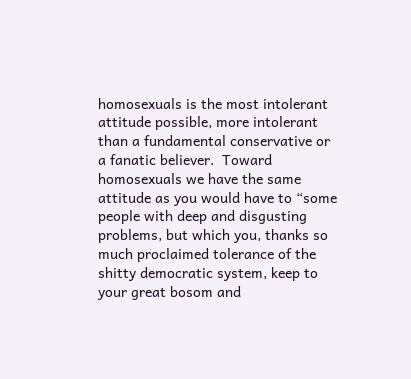homosexuals is the most intolerant attitude possible, more intolerant than a fundamental conservative or a fanatic believer.  Toward homosexuals we have the same attitude as you would have to “some people with deep and disgusting problems, but which you, thanks so much proclaimed tolerance of the shitty democratic system, keep to your great bosom and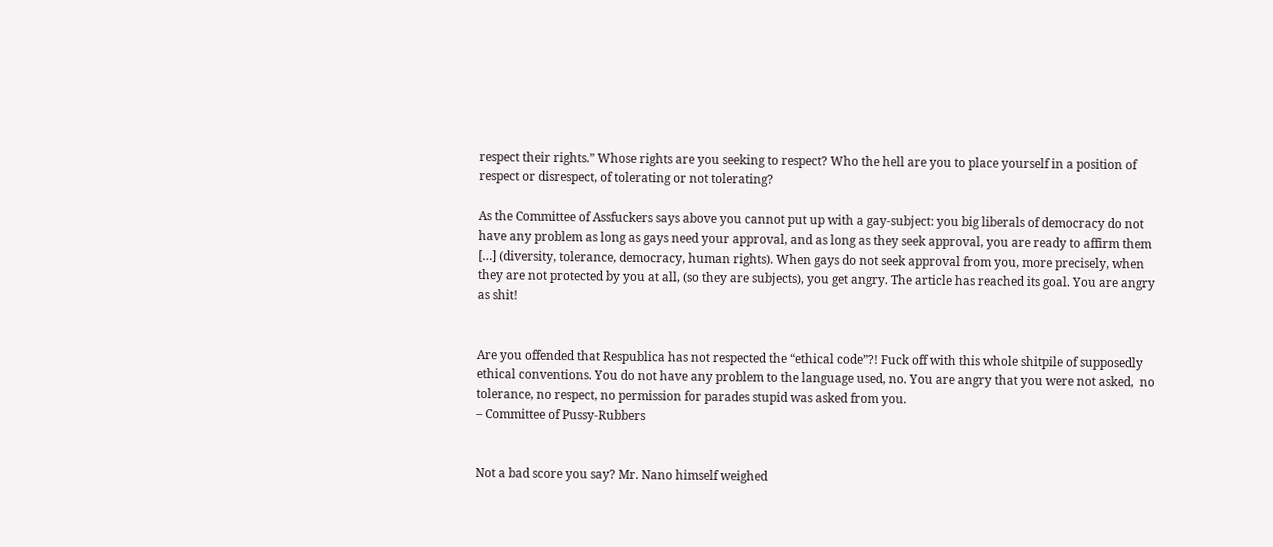respect their rights.” Whose rights are you seeking to respect? Who the hell are you to place yourself in a position of respect or disrespect, of tolerating or not tolerating?

As the Committee of Assfuckers says above you cannot put up with a gay-subject: you big liberals of democracy do not have any problem as long as gays need your approval, and as long as they seek approval, you are ready to affirm them […] (diversity, tolerance, democracy, human rights). When gays do not seek approval from you, more precisely, when they are not protected by you at all, (so they are subjects), you get angry. The article has reached its goal. You are angry as shit!


Are you offended that Respublica has not respected the “ethical code”?! Fuck off with this whole shitpile of supposedly ethical conventions. You do not have any problem to the language used, no. You are angry that you were not asked,  no tolerance, no respect, no permission for parades stupid was asked from you.
– Committee of Pussy-Rubbers


Not a bad score you say? Mr. Nano himself weighed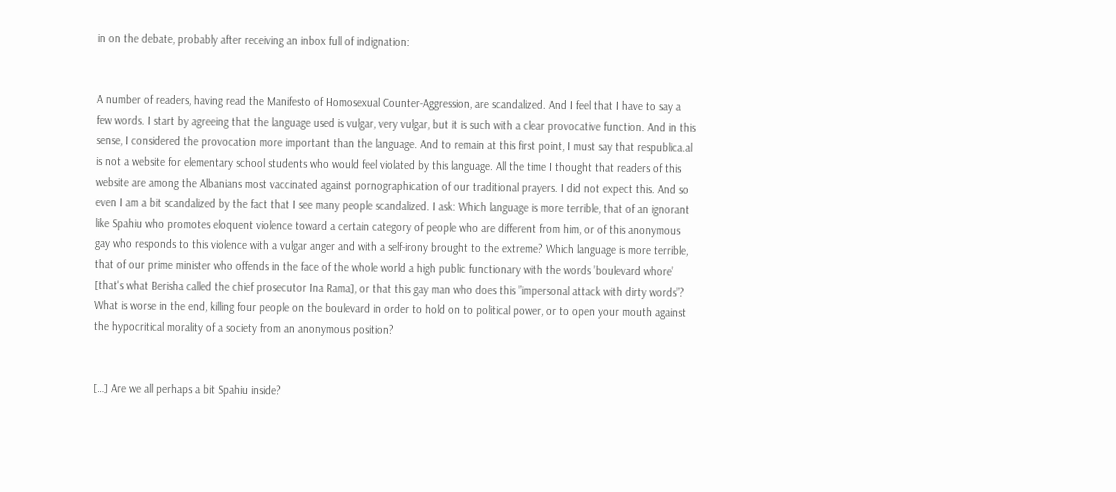in on the debate, probably after receiving an inbox full of indignation:


A number of readers, having read the Manifesto of Homosexual Counter-Aggression, are scandalized. And I feel that I have to say a few words. I start by agreeing that the language used is vulgar, very vulgar, but it is such with a clear provocative function. And in this sense, I considered the provocation more important than the language. And to remain at this first point, I must say that respublica.al is not a website for elementary school students who would feel violated by this language. All the time I thought that readers of this website are among the Albanians most vaccinated against pornographication of our traditional prayers. I did not expect this. And so even I am a bit scandalized by the fact that I see many people scandalized. I ask: Which language is more terrible, that of an ignorant like Spahiu who promotes eloquent violence toward a certain category of people who are different from him, or of this anonymous gay who responds to this violence with a vulgar anger and with a self-irony brought to the extreme? Which language is more terrible,  that of our prime minister who offends in the face of the whole world a high public functionary with the words ’boulevard whore’ [that's what Berisha called the chief prosecutor Ina Rama], or that this gay man who does this ”impersonal attack with dirty words”? What is worse in the end, killing four people on the boulevard in order to hold on to political power, or to open your mouth against the hypocritical morality of a society from an anonymous position?


[…] Are we all perhaps a bit Spahiu inside?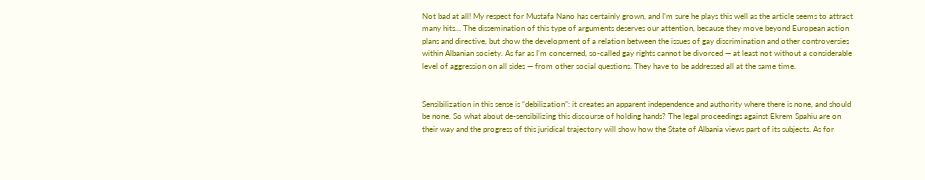Not bad at all! My respect for Mustafa Nano has certainly grown, and I’m sure he plays this well as the article seems to attract many hits… The dissemination of this type of arguments deserves our attention, because they move beyond European action plans and directive, but show the development of a relation between the issues of gay discrimination and other controversies within Albanian society. As far as I’m concerned, so-called gay rights cannot be divorced — at least not without a considerable level of aggression on all sides — from other social questions. They have to be addressed all at the same time.


Sensibilization in this sense is “debilization”: it creates an apparent independence and authority where there is none, and should be none. So what about de-sensibilizing this discourse of holding hands? The legal proceedings against Ekrem Spahiu are on their way and the progress of this juridical trajectory will show how the State of Albania views part of its subjects. As for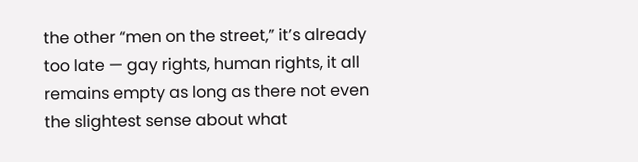the other “men on the street,” it’s already too late — gay rights, human rights, it all remains empty as long as there not even the slightest sense about what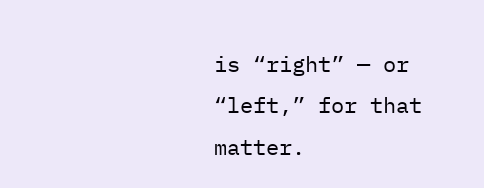is “right” — or “left,” for that matter.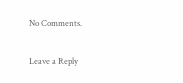No Comments.

Leave a Reply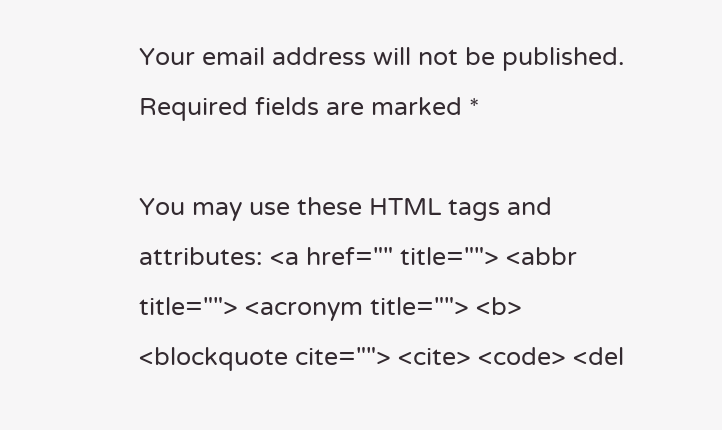Your email address will not be published. Required fields are marked *

You may use these HTML tags and attributes: <a href="" title=""> <abbr title=""> <acronym title=""> <b> <blockquote cite=""> <cite> <code> <del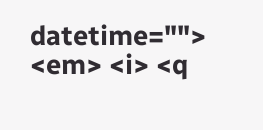datetime=""> <em> <i> <q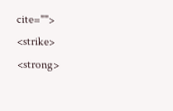cite=""> <strike> <strong>